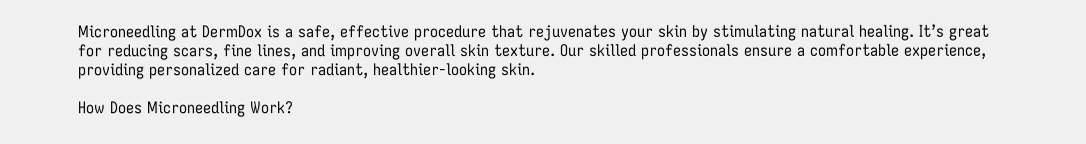Microneedling at DermDox is a safe, effective procedure that rejuvenates your skin by stimulating natural healing. It’s great for reducing scars, fine lines, and improving overall skin texture. Our skilled professionals ensure a comfortable experience, providing personalized care for radiant, healthier-looking skin.

How Does Microneedling Work?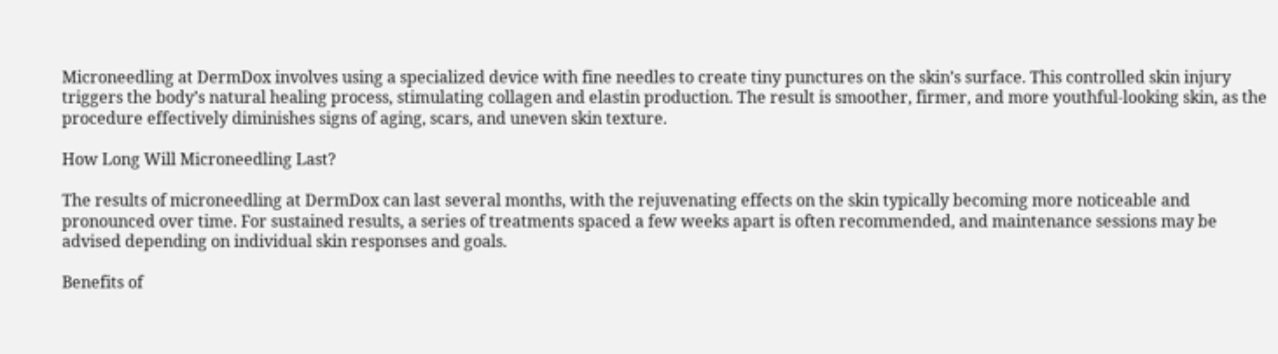Microneedling at DermDox involves using a specialized device with fine needles to create tiny punctures on the skin’s surface. This controlled skin injury triggers the body’s natural healing process, stimulating collagen and elastin production. The result is smoother, firmer, and more youthful-looking skin, as the procedure effectively diminishes signs of aging, scars, and uneven skin texture.

How Long Will Microneedling Last?

The results of microneedling at DermDox can last several months, with the rejuvenating effects on the skin typically becoming more noticeable and pronounced over time. For sustained results, a series of treatments spaced a few weeks apart is often recommended, and maintenance sessions may be advised depending on individual skin responses and goals.

Benefits of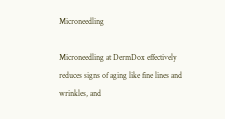Microneedling

Microneedling at DermDox effectively reduces signs of aging like fine lines and wrinkles, and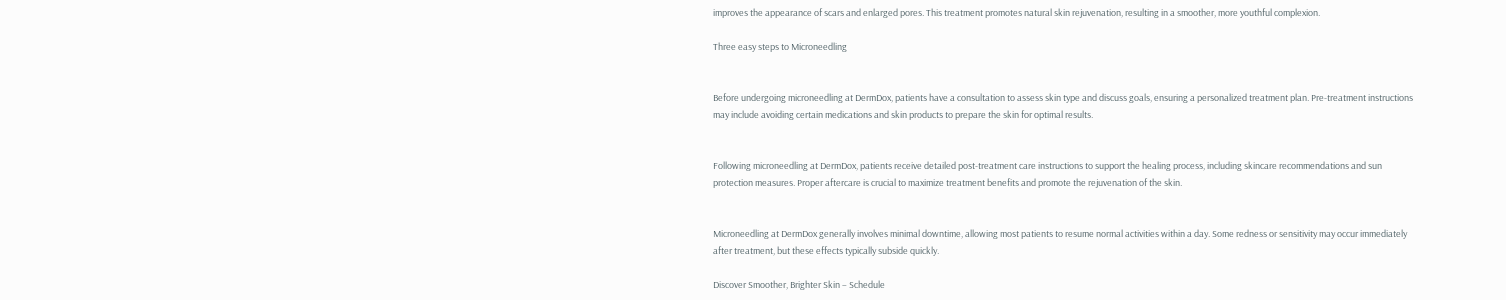improves the appearance of scars and enlarged pores. This treatment promotes natural skin rejuvenation, resulting in a smoother, more youthful complexion.

Three easy steps to Microneedling


Before undergoing microneedling at DermDox, patients have a consultation to assess skin type and discuss goals, ensuring a personalized treatment plan. Pre-treatment instructions may include avoiding certain medications and skin products to prepare the skin for optimal results.


Following microneedling at DermDox, patients receive detailed post-treatment care instructions to support the healing process, including skincare recommendations and sun protection measures. Proper aftercare is crucial to maximize treatment benefits and promote the rejuvenation of the skin.


Microneedling at DermDox generally involves minimal downtime, allowing most patients to resume normal activities within a day. Some redness or sensitivity may occur immediately after treatment, but these effects typically subside quickly.

Discover Smoother, Brighter Skin – Schedule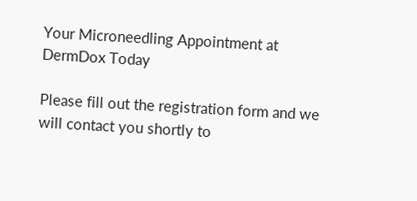Your Microneedling Appointment at DermDox Today

Please fill out the registration form and we will contact you shortly to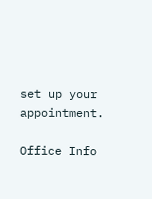set up your appointment.

Office Info